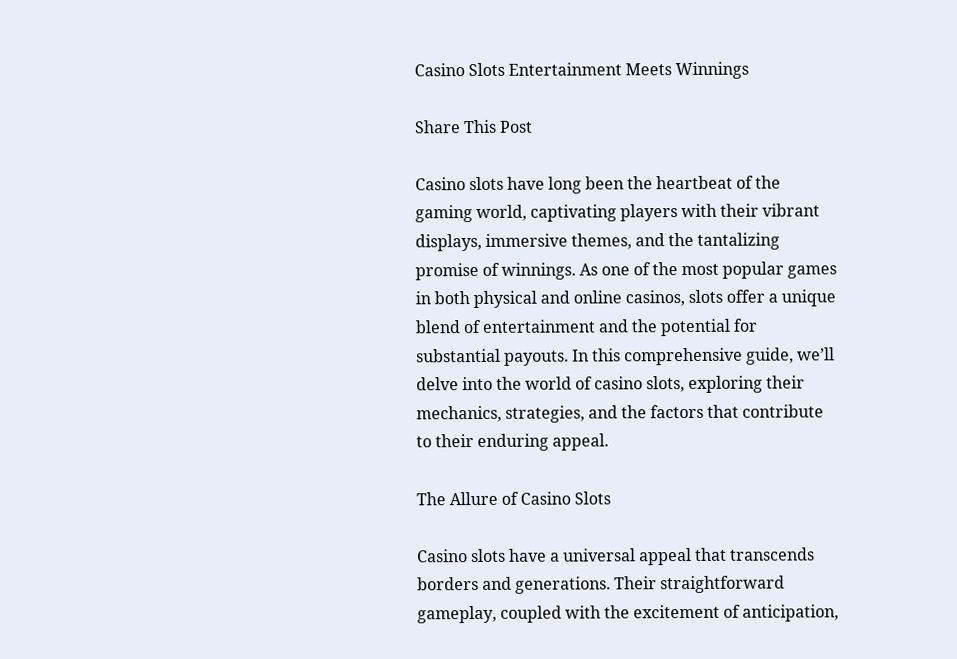Casino Slots Entertainment Meets Winnings

Share This Post

Casino slots have long been the heartbeat of the gaming world, captivating players with their vibrant displays, immersive themes, and the tantalizing promise of winnings. As one of the most popular games in both physical and online casinos, slots offer a unique blend of entertainment and the potential for substantial payouts. In this comprehensive guide, we’ll delve into the world of casino slots, exploring their mechanics, strategies, and the factors that contribute to their enduring appeal.

The Allure of Casino Slots

Casino slots have a universal appeal that transcends borders and generations. Their straightforward gameplay, coupled with the excitement of anticipation,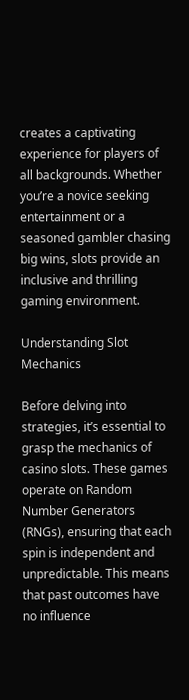creates a captivating experience for players of all backgrounds. Whether you’re a novice seeking entertainment or a seasoned gambler chasing big wins, slots provide an inclusive and thrilling gaming environment.

Understanding Slot Mechanics

Before delving into strategies, it’s essential to grasp the mechanics of casino slots. These games operate on Random Number Generators (RNGs), ensuring that each spin is independent and unpredictable. This means that past outcomes have no influence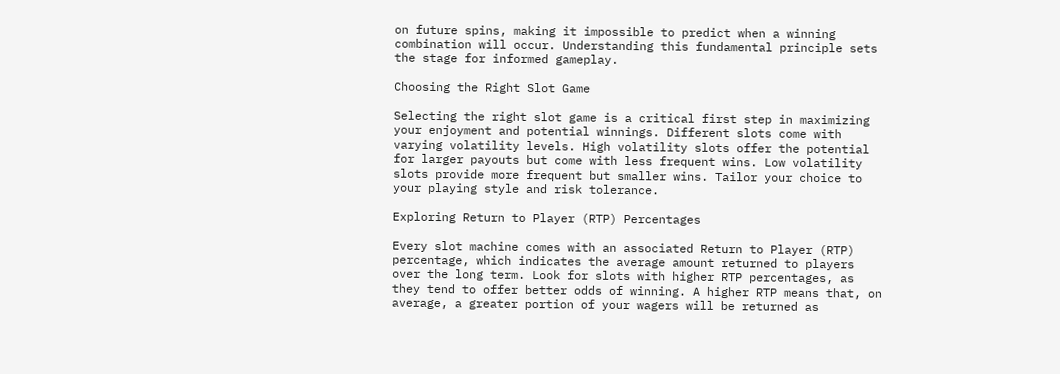on future spins, making it impossible to predict when a winning combination will occur. Understanding this fundamental principle sets the stage for informed gameplay.

Choosing the Right Slot Game

Selecting the right slot game is a critical first step in maximizing your enjoyment and potential winnings. Different slots come with varying volatility levels. High volatility slots offer the potential for larger payouts but come with less frequent wins. Low volatility slots provide more frequent but smaller wins. Tailor your choice to your playing style and risk tolerance.

Exploring Return to Player (RTP) Percentages

Every slot machine comes with an associated Return to Player (RTP) percentage, which indicates the average amount returned to players over the long term. Look for slots with higher RTP percentages, as they tend to offer better odds of winning. A higher RTP means that, on average, a greater portion of your wagers will be returned as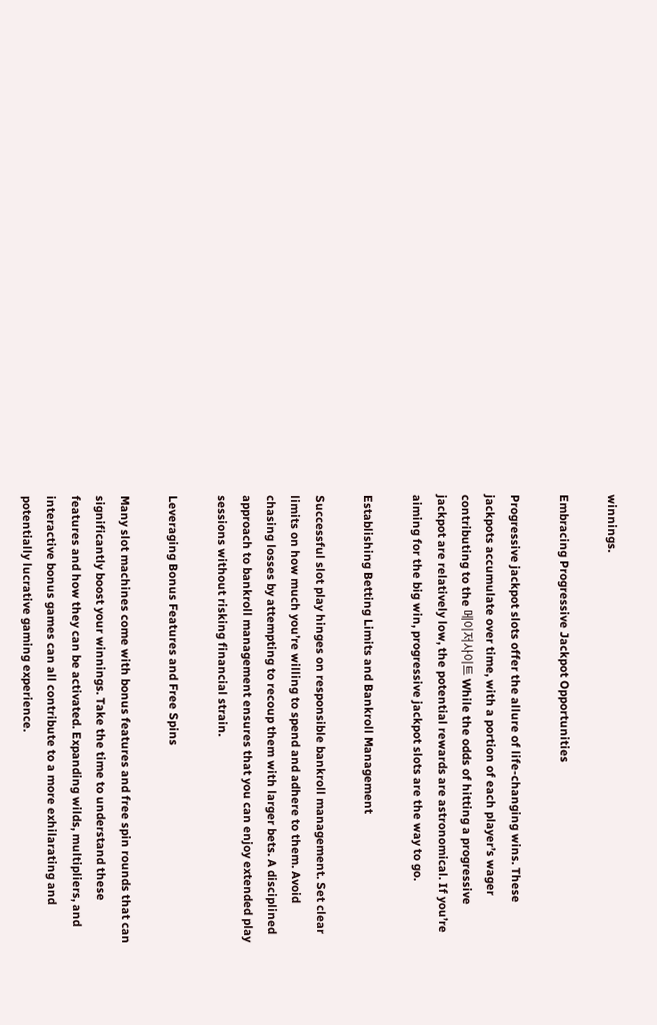winnings.

Embracing Progressive Jackpot Opportunities

Progressive jackpot slots offer the allure of life-changing wins. These jackpots accumulate over time, with a portion of each player’s wager contributing to the 메이저사이트 While the odds of hitting a progressive jackpot are relatively low, the potential rewards are astronomical. If you’re aiming for the big win, progressive jackpot slots are the way to go.

Establishing Betting Limits and Bankroll Management

Successful slot play hinges on responsible bankroll management. Set clear limits on how much you’re willing to spend and adhere to them. Avoid chasing losses by attempting to recoup them with larger bets. A disciplined approach to bankroll management ensures that you can enjoy extended play sessions without risking financial strain.

Leveraging Bonus Features and Free Spins

Many slot machines come with bonus features and free spin rounds that can significantly boost your winnings. Take the time to understand these features and how they can be activated. Expanding wilds, multipliers, and interactive bonus games can all contribute to a more exhilarating and potentially lucrative gaming experience.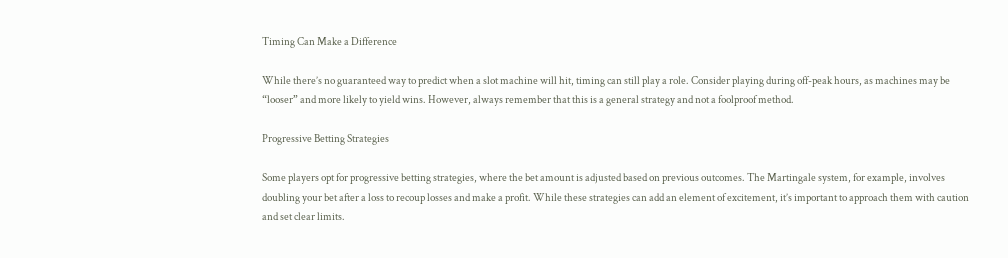Timing Can Make a Difference

While there’s no guaranteed way to predict when a slot machine will hit, timing can still play a role. Consider playing during off-peak hours, as machines may be “looser” and more likely to yield wins. However, always remember that this is a general strategy and not a foolproof method.

Progressive Betting Strategies

Some players opt for progressive betting strategies, where the bet amount is adjusted based on previous outcomes. The Martingale system, for example, involves doubling your bet after a loss to recoup losses and make a profit. While these strategies can add an element of excitement, it’s important to approach them with caution and set clear limits.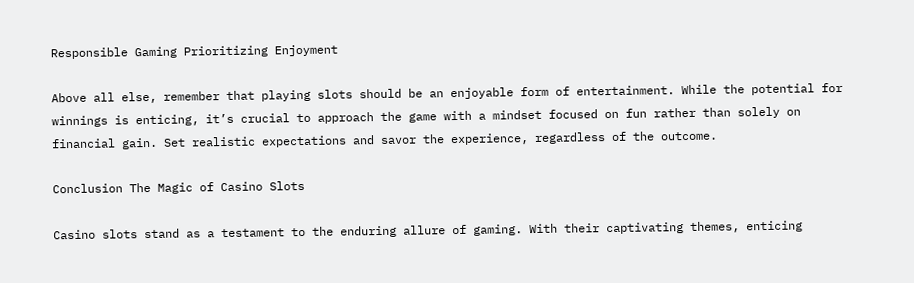Responsible Gaming Prioritizing Enjoyment

Above all else, remember that playing slots should be an enjoyable form of entertainment. While the potential for winnings is enticing, it’s crucial to approach the game with a mindset focused on fun rather than solely on financial gain. Set realistic expectations and savor the experience, regardless of the outcome.

Conclusion The Magic of Casino Slots

Casino slots stand as a testament to the enduring allure of gaming. With their captivating themes, enticing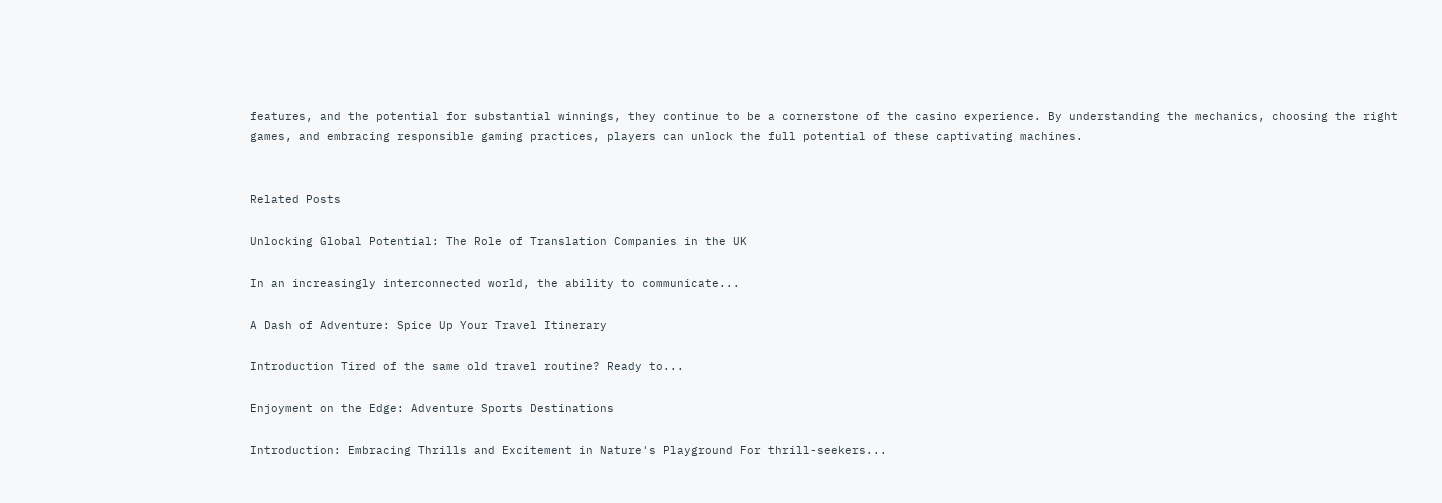features, and the potential for substantial winnings, they continue to be a cornerstone of the casino experience. By understanding the mechanics, choosing the right games, and embracing responsible gaming practices, players can unlock the full potential of these captivating machines.


Related Posts

Unlocking Global Potential: The Role of Translation Companies in the UK

In an increasingly interconnected world, the ability to communicate...

A Dash of Adventure: Spice Up Your Travel Itinerary

Introduction Tired of the same old travel routine? Ready to...

Enjoyment on the Edge: Adventure Sports Destinations

Introduction: Embracing Thrills and Excitement in Nature's Playground For thrill-seekers...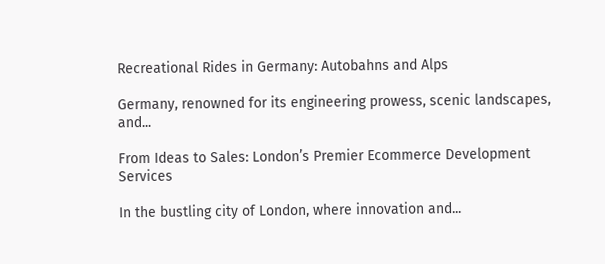Recreational Rides in Germany: Autobahns and Alps

Germany, renowned for its engineering prowess, scenic landscapes, and...

From Ideas to Sales: London’s Premier Ecommerce Development Services

In the bustling city of London, where innovation and...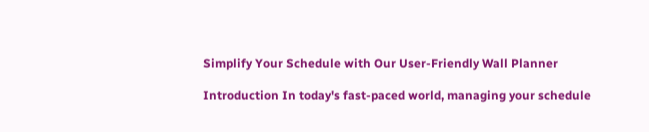Simplify Your Schedule with Our User-Friendly Wall Planner

Introduction In today's fast-paced world, managing your schedule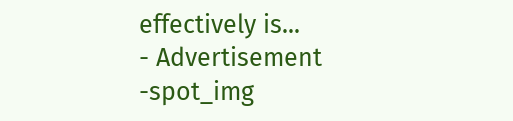effectively is...
- Advertisement -spot_img